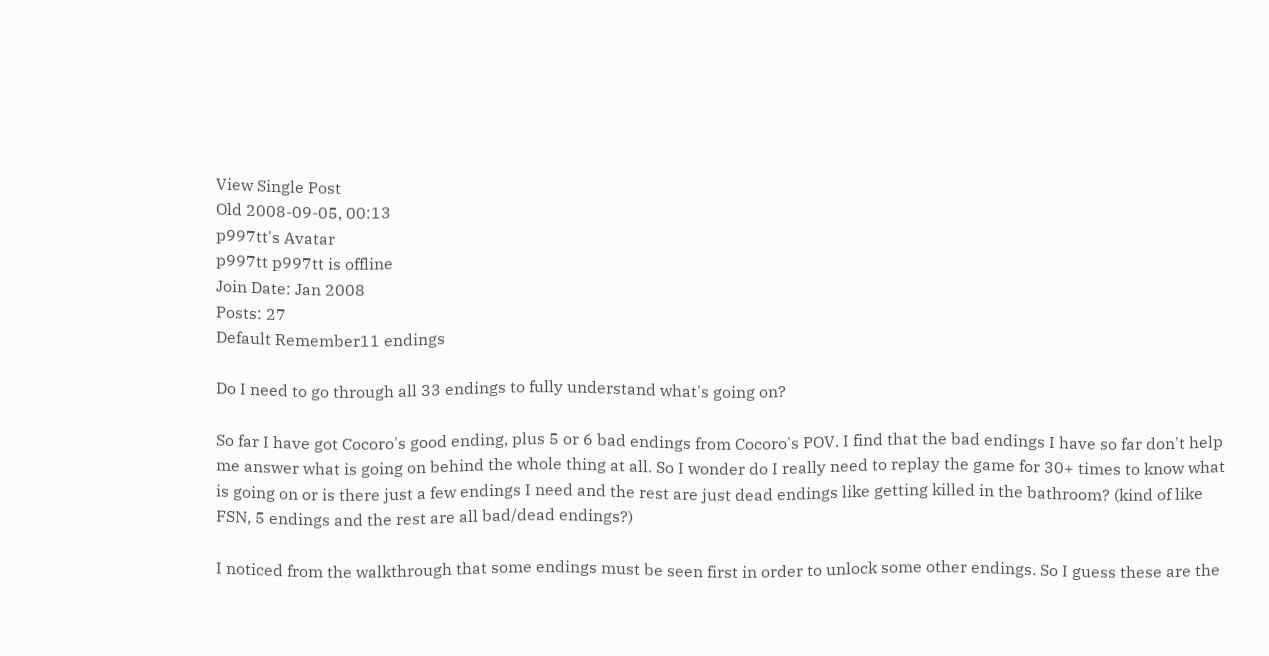View Single Post
Old 2008-09-05, 00:13
p997tt's Avatar
p997tt p997tt is offline
Join Date: Jan 2008
Posts: 27
Default Remember11 endings

Do I need to go through all 33 endings to fully understand what's going on?

So far I have got Cocoro's good ending, plus 5 or 6 bad endings from Cocoro's POV. I find that the bad endings I have so far don't help me answer what is going on behind the whole thing at all. So I wonder do I really need to replay the game for 30+ times to know what is going on or is there just a few endings I need and the rest are just dead endings like getting killed in the bathroom? (kind of like FSN, 5 endings and the rest are all bad/dead endings?)

I noticed from the walkthrough that some endings must be seen first in order to unlock some other endings. So I guess these are the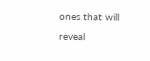ones that will reveal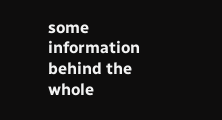some information behind the whole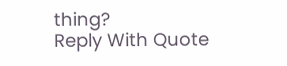thing?
Reply With Quote